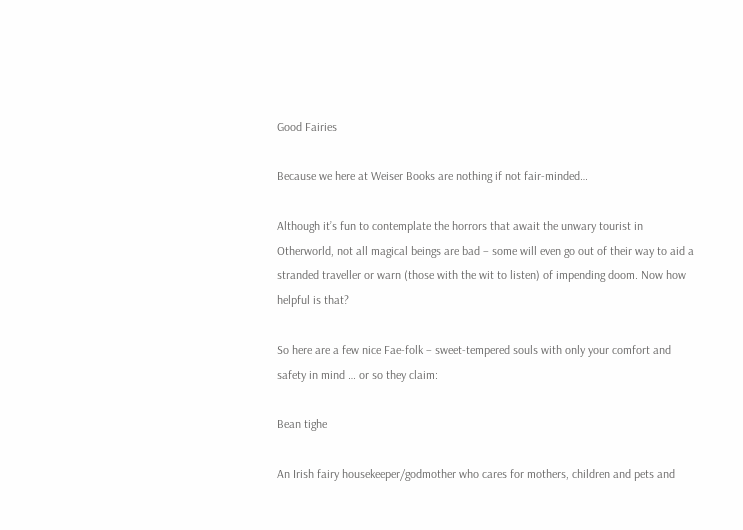Good Fairies

Because we here at Weiser Books are nothing if not fair-minded…

Although it’s fun to contemplate the horrors that await the unwary tourist in Otherworld, not all magical beings are bad – some will even go out of their way to aid a stranded traveller or warn (those with the wit to listen) of impending doom. Now how helpful is that?

So here are a few nice Fae-folk – sweet-tempered souls with only your comfort and safety in mind … or so they claim:

Bean tighe

An Irish fairy housekeeper/godmother who cares for mothers, children and pets and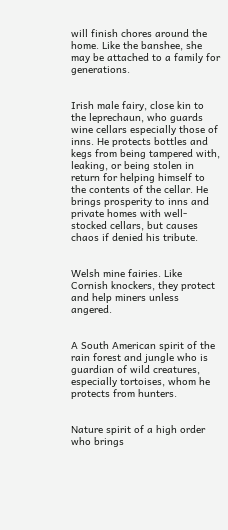will finish chores around the home. Like the banshee, she may be attached to a family for generations.


Irish male fairy, close kin to the leprechaun, who guards wine cellars especially those of inns. He protects bottles and kegs from being tampered with, leaking, or being stolen in return for helping himself to the contents of the cellar. He brings prosperity to inns and private homes with well-stocked cellars, but causes chaos if denied his tribute.


Welsh mine fairies. Like Cornish knockers, they protect and help miners unless angered.


A South American spirit of the rain forest and jungle who is guardian of wild creatures, especially tortoises, whom he protects from hunters.


Nature spirit of a high order who brings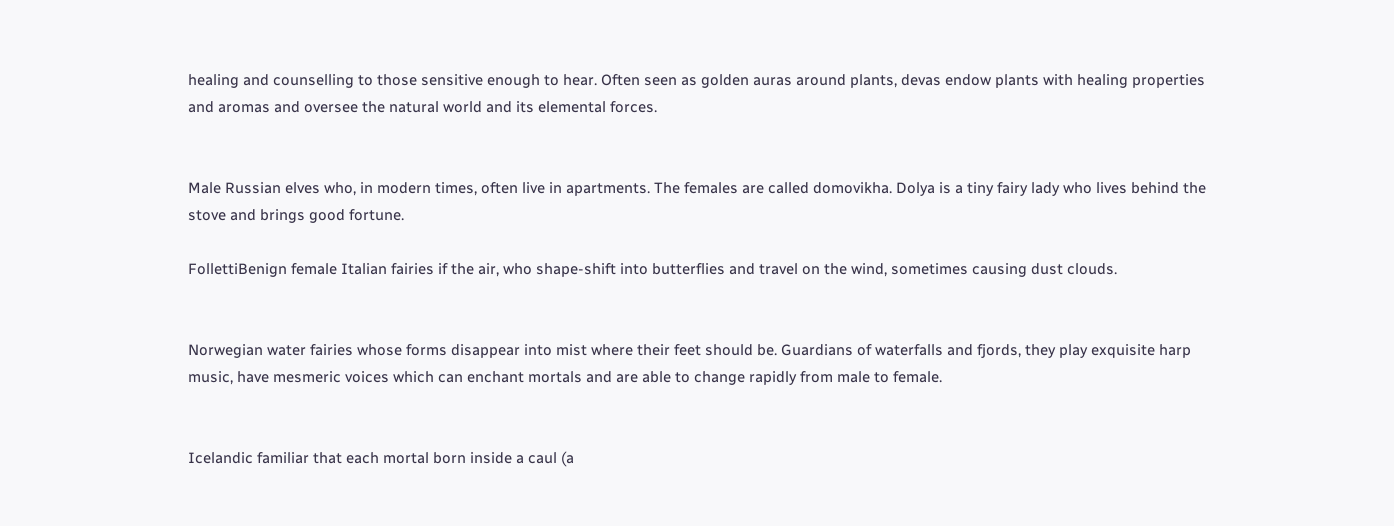healing and counselling to those sensitive enough to hear. Often seen as golden auras around plants, devas endow plants with healing properties and aromas and oversee the natural world and its elemental forces.


Male Russian elves who, in modern times, often live in apartments. The females are called domovikha. Dolya is a tiny fairy lady who lives behind the stove and brings good fortune.

FollettiBenign female Italian fairies if the air, who shape-shift into butterflies and travel on the wind, sometimes causing dust clouds.


Norwegian water fairies whose forms disappear into mist where their feet should be. Guardians of waterfalls and fjords, they play exquisite harp music, have mesmeric voices which can enchant mortals and are able to change rapidly from male to female.


Icelandic familiar that each mortal born inside a caul (a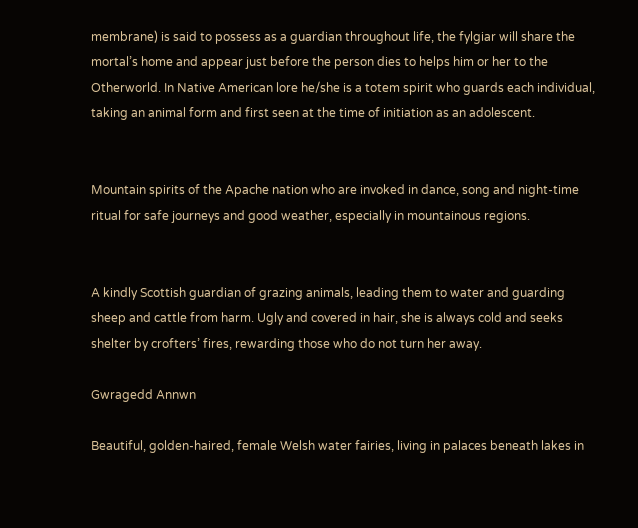membrane) is said to possess as a guardian throughout life, the fylgiar will share the mortal’s home and appear just before the person dies to helps him or her to the Otherworld. In Native American lore he/she is a totem spirit who guards each individual, taking an animal form and first seen at the time of initiation as an adolescent.


Mountain spirits of the Apache nation who are invoked in dance, song and night-time ritual for safe journeys and good weather, especially in mountainous regions.


A kindly Scottish guardian of grazing animals, leading them to water and guarding sheep and cattle from harm. Ugly and covered in hair, she is always cold and seeks shelter by crofters’ fires, rewarding those who do not turn her away.

Gwragedd Annwn

Beautiful, golden-haired, female Welsh water fairies, living in palaces beneath lakes in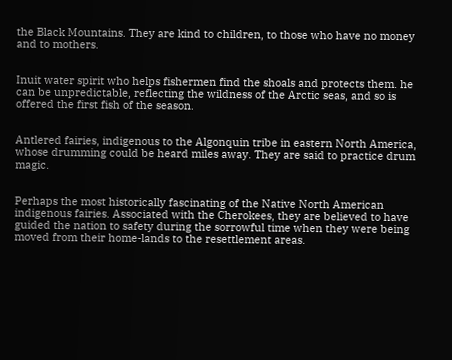the Black Mountains. They are kind to children, to those who have no money and to mothers.


Inuit water spirit who helps fishermen find the shoals and protects them. he can be unpredictable, reflecting the wildness of the Arctic seas, and so is offered the first fish of the season.


Antlered fairies, indigenous to the Algonquin tribe in eastern North America, whose drumming could be heard miles away. They are said to practice drum magic.


Perhaps the most historically fascinating of the Native North American indigenous fairies. Associated with the Cherokees, they are believed to have guided the nation to safety during the sorrowful time when they were being moved from their home-lands to the resettlement areas.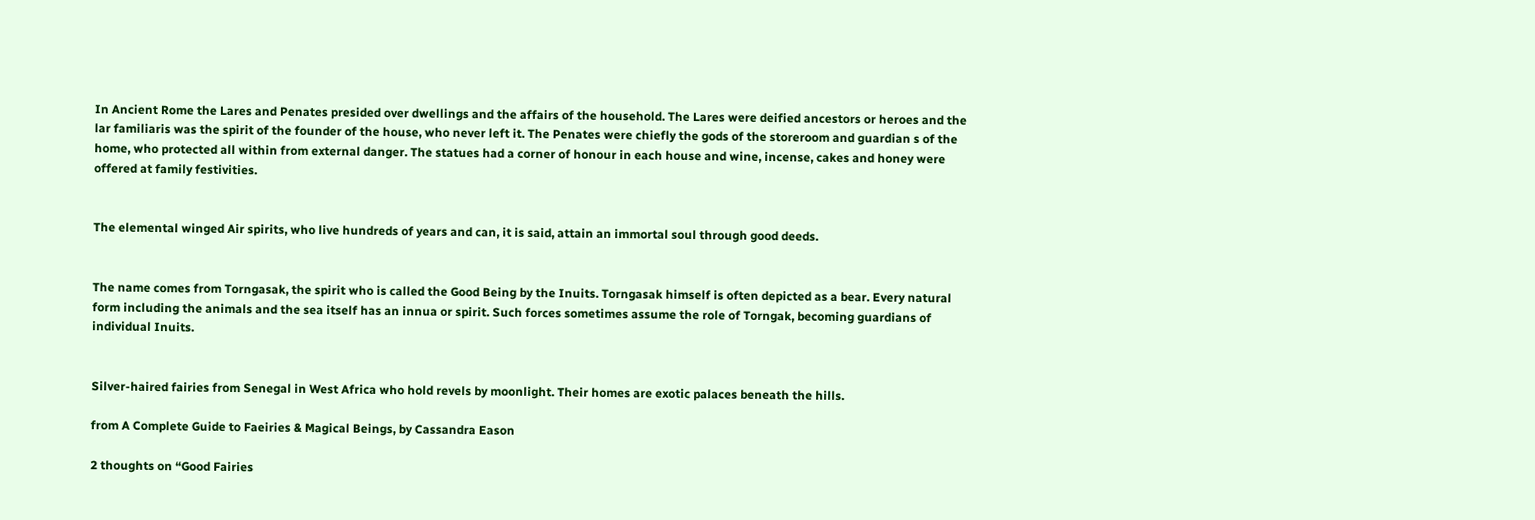In Ancient Rome the Lares and Penates presided over dwellings and the affairs of the household. The Lares were deified ancestors or heroes and the lar familiaris was the spirit of the founder of the house, who never left it. The Penates were chiefly the gods of the storeroom and guardian s of the home, who protected all within from external danger. The statues had a corner of honour in each house and wine, incense, cakes and honey were offered at family festivities.


The elemental winged Air spirits, who live hundreds of years and can, it is said, attain an immortal soul through good deeds.


The name comes from Torngasak, the spirit who is called the Good Being by the Inuits. Torngasak himself is often depicted as a bear. Every natural form including the animals and the sea itself has an innua or spirit. Such forces sometimes assume the role of Torngak, becoming guardians of individual Inuits.


Silver-haired fairies from Senegal in West Africa who hold revels by moonlight. Their homes are exotic palaces beneath the hills.

from A Complete Guide to Faeiries & Magical Beings, by Cassandra Eason

2 thoughts on “Good Fairies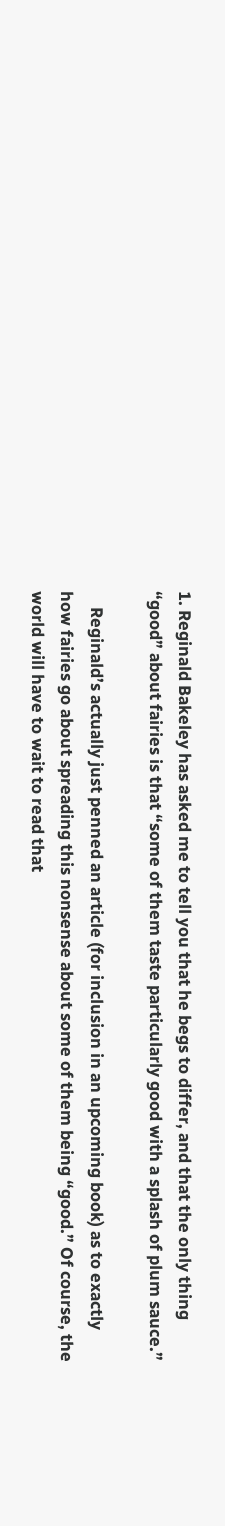1. Reginald Bakeley has asked me to tell you that he begs to differ, and that the only thing “good” about fairies is that “some of them taste particularly good with a splash of plum sauce.”

    Reginald’s actually just penned an article (for inclusion in an upcoming book) as to exactly how fairies go about spreading this nonsense about some of them being “good.” Of course, the world will have to wait to read that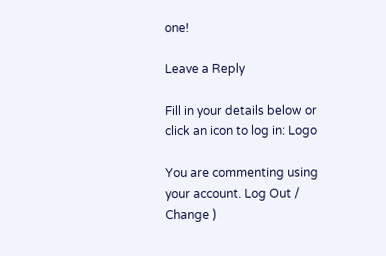one!

Leave a Reply

Fill in your details below or click an icon to log in: Logo

You are commenting using your account. Log Out /  Change )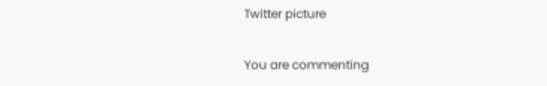Twitter picture

You are commenting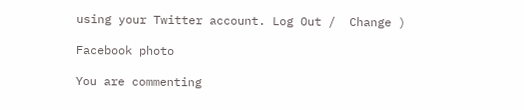using your Twitter account. Log Out /  Change )

Facebook photo

You are commenting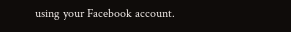using your Facebook account.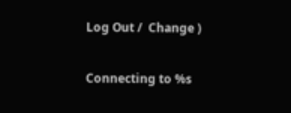Log Out /  Change )

Connecting to %s